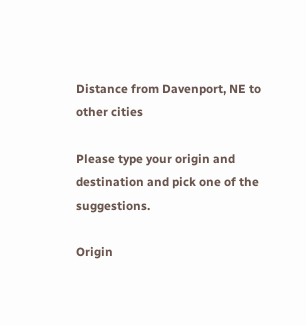Distance from Davenport, NE to other cities

Please type your origin and destination and pick one of the suggestions.

Origin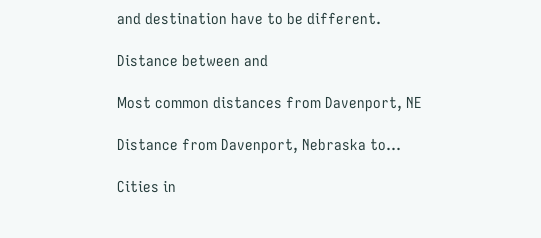and destination have to be different.

Distance between and

Most common distances from Davenport, NE

Distance from Davenport, Nebraska to...

Cities in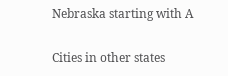Nebraska starting with A

Cities in other states